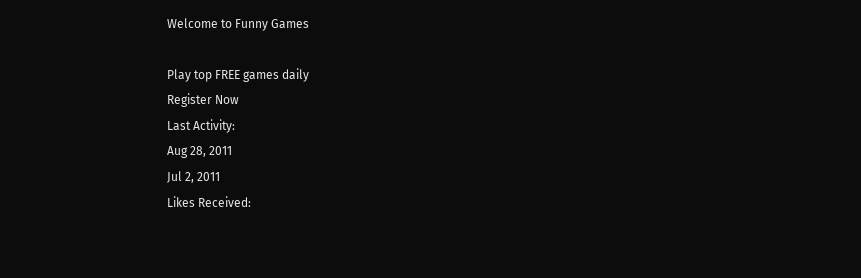Welcome to Funny Games

Play top FREE games daily
Register Now
Last Activity:
Aug 28, 2011
Jul 2, 2011
Likes Received: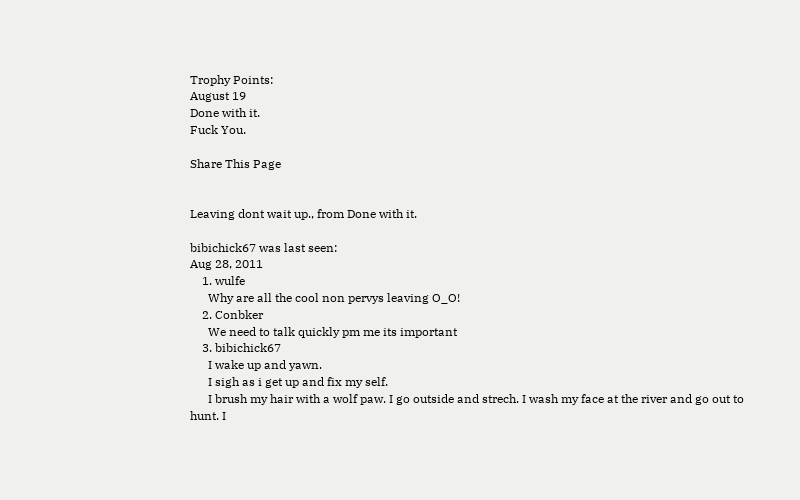Trophy Points:
August 19
Done with it.
Fuck You.

Share This Page


Leaving dont wait up., from Done with it.

bibichick67 was last seen:
Aug 28, 2011
    1. wulfe
      Why are all the cool non pervys leaving O_O!
    2. Conbker
      We need to talk quickly pm me its important
    3. bibichick67
      I wake up and yawn.
      I sigh as i get up and fix my self.
      I brush my hair with a wolf paw. I go outside and strech. I wash my face at the river and go out to hunt. I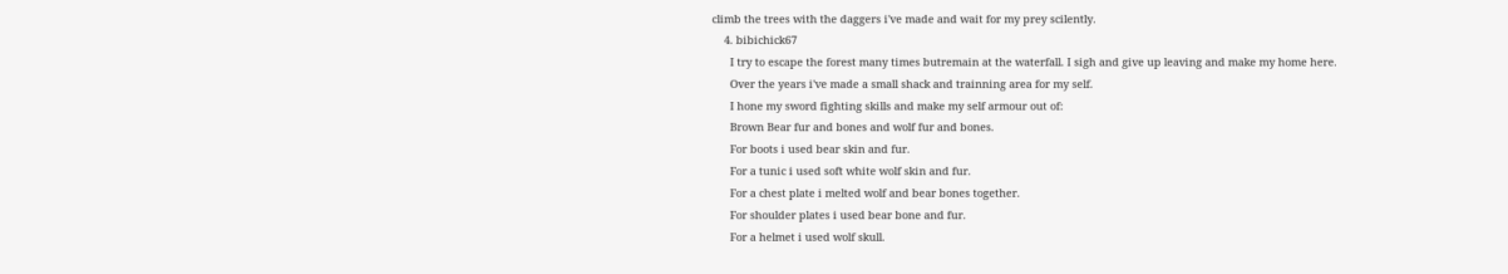climb the trees with the daggers i've made and wait for my prey scilently.
    4. bibichick67
      I try to escape the forest many times butremain at the waterfall. I sigh and give up leaving and make my home here.
      Over the years i've made a small shack and trainning area for my self.
      I hone my sword fighting skills and make my self armour out of:
      Brown Bear fur and bones and wolf fur and bones.
      For boots i used bear skin and fur.
      For a tunic i used soft white wolf skin and fur.
      For a chest plate i melted wolf and bear bones together.
      For shoulder plates i used bear bone and fur.
      For a helmet i used wolf skull.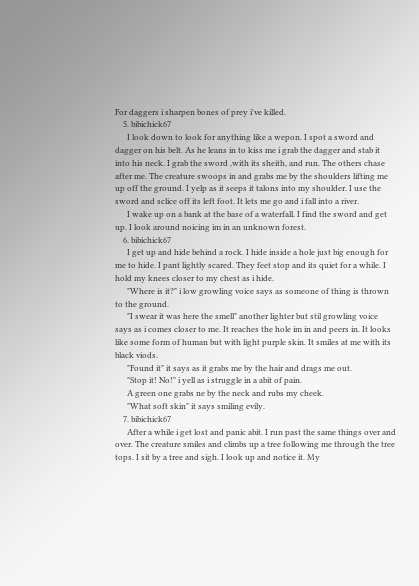For daggers i sharpen bones of prey i've killed.
    5. bibichick67
      I look down to look for anything like a wepon. I spot a sword and dagger on his belt. As he leans in to kiss me i grab the dagger and stab it into his neck. I grab the sword ,with its sheith, and run. The others chase after me. The creature swoops in and grabs me by the shoulders lifting me up off the ground. I yelp as it seeps it talons into my shoulder. I use the sword and sclice off its left foot. It lets me go and i fall into a river.
      I wake up on a bank at the base of a waterfall. I find the sword and get up. I look around noicing im in an unknown forest.
    6. bibichick67
      I get up and hide behind a rock. I hide inside a hole just big enough for me to hide. I pant lightly scared. They feet stop and its quiet for a while. I hold my knees closer to my chest as i hide.
      "Where is it?" i low growling voice says as someone of thing is thrown to the ground.
      "I swear it was here the smell" another lighter but stil growling voice says as i comes closer to me. It reaches the hole im in and peers in. It looks like some form of human but with light purple skin. It smiles at me with its black viods.
      "Found it" it says as it grabs me by the hair and drags me out.
      "Stop it! No!" i yell as i struggle in a abit of pain.
      A green one grabs ne by the neck and rubs my cheek.
      "What soft skin" it says smiling evily.
    7. bibichick67
      After a while i get lost and panic abit. I run past the same things over and over. The creature smiles and climbs up a tree following me through the tree tops. I sit by a tree and sigh. I look up and notice it. My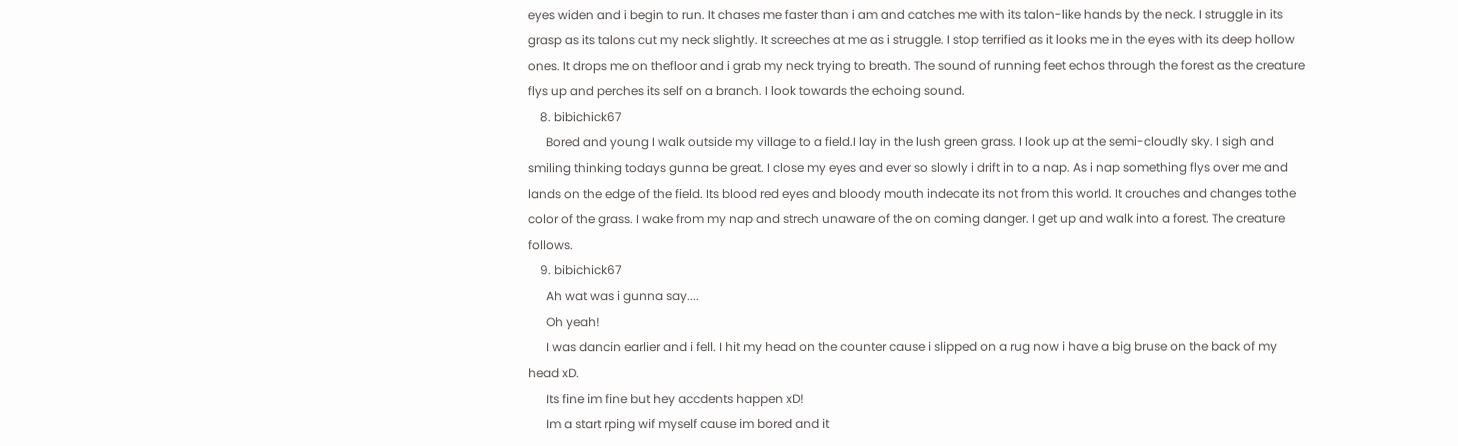eyes widen and i begin to run. It chases me faster than i am and catches me with its talon-like hands by the neck. I struggle in its grasp as its talons cut my neck slightly. It screeches at me as i struggle. I stop terrified as it looks me in the eyes with its deep hollow ones. It drops me on thefloor and i grab my neck trying to breath. The sound of running feet echos through the forest as the creature flys up and perches its self on a branch. I look towards the echoing sound.
    8. bibichick67
      Bored and young I walk outside my village to a field.I lay in the lush green grass. I look up at the semi-cloudly sky. I sigh and smiling thinking todays gunna be great. I close my eyes and ever so slowly i drift in to a nap. As i nap something flys over me and lands on the edge of the field. Its blood red eyes and bloody mouth indecate its not from this world. It crouches and changes tothe color of the grass. I wake from my nap and strech unaware of the on coming danger. I get up and walk into a forest. The creature follows.
    9. bibichick67
      Ah wat was i gunna say....
      Oh yeah!
      I was dancin earlier and i fell. I hit my head on the counter cause i slipped on a rug now i have a big bruse on the back of my head xD.
      Its fine im fine but hey accdents happen xD!
      Im a start rping wif myself cause im bored and it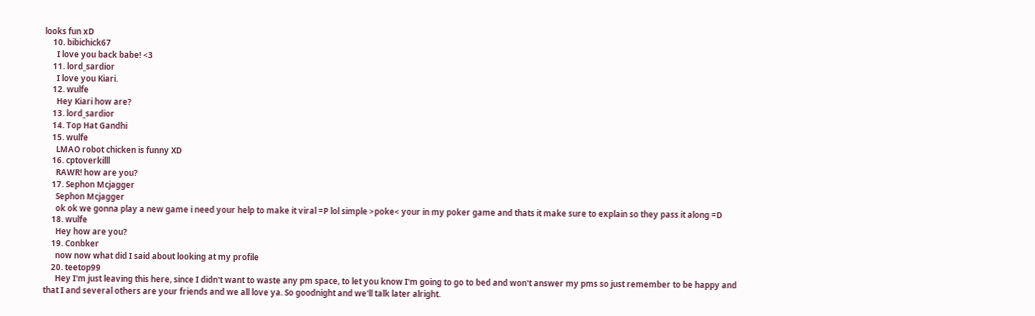looks fun xD
    10. bibichick67
      I love you back babe! <3
    11. lord_sardior
      I love you Kiari.
    12. wulfe
      Hey Kiari how are?
    13. lord_sardior
    14. Top Hat Gandhi
    15. wulfe
      LMAO robot chicken is funny XD
    16. cptoverkilll
      RAWR! how are you?
    17. Sephon Mcjagger
      Sephon Mcjagger
      ok ok we gonna play a new game i need your help to make it viral =P lol simple >poke< your in my poker game and thats it make sure to explain so they pass it along =D
    18. wulfe
      Hey how are you?
    19. Conbker
      now now what did I said about looking at my profile
    20. teetop99
      Hey I'm just leaving this here, since I didn't want to waste any pm space, to let you know I'm going to go to bed and won't answer my pms so just remember to be happy and that I and several others are your friends and we all love ya. So goodnight and we'll talk later alright.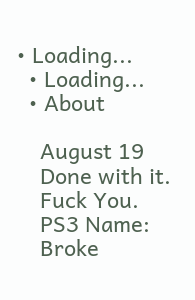• Loading...
  • Loading...
  • About

    August 19
    Done with it.
    Fuck You.
    PS3 Name:
    Broke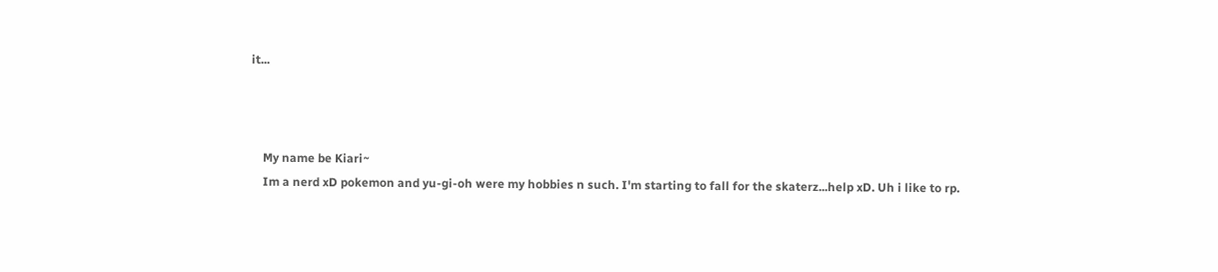it...



    My name be Kiari~
    Im a nerd xD pokemon and yu-gi-oh were my hobbies n such. I'm starting to fall for the skaterz...help xD. Uh i like to rp.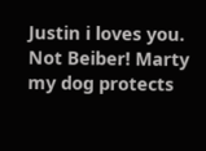Justin i loves you. Not Beiber! Marty my dog protects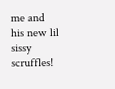me and his new lil sissy scruffles!